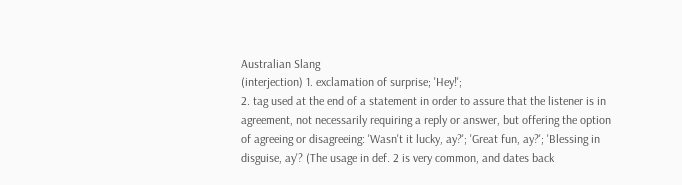Australian Slang
(interjection) 1. exclamation of surprise; 'Hey!';
2. tag used at the end of a statement in order to assure that the listener is in agreement, not necessarily requiring a reply or answer, but offering the option of agreeing or disagreeing: 'Wasn't it lucky, ay?'; 'Great fun, ay?'; 'Blessing in disguise, ay'? (The usage in def. 2 is very common, and dates back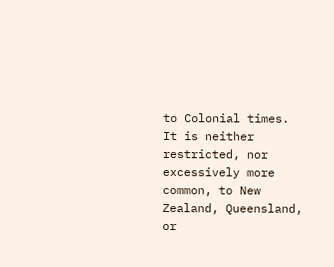to Colonial times. It is neither restricted, nor excessively more common, to New Zealand, Queensland, or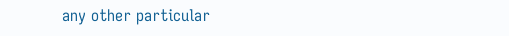any other particular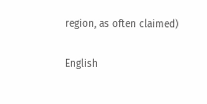region, as often claimed)

English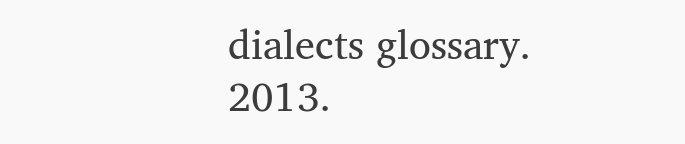dialects glossary. 2013.